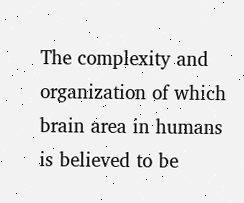The complexity and organization of which brain area in humans is believed to be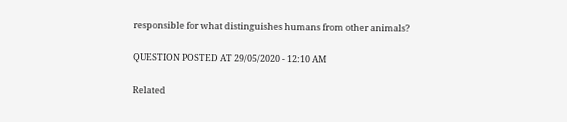responsible for what distinguishes humans from other animals?

QUESTION POSTED AT 29/05/2020 - 12:10 AM

Related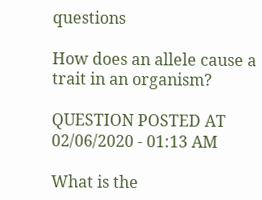questions

How does an allele cause a trait in an organism?

QUESTION POSTED AT 02/06/2020 - 01:13 AM

What is the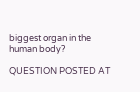biggest organ in the human body?

QUESTION POSTED AT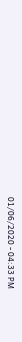01/06/2020 - 04:33 PM